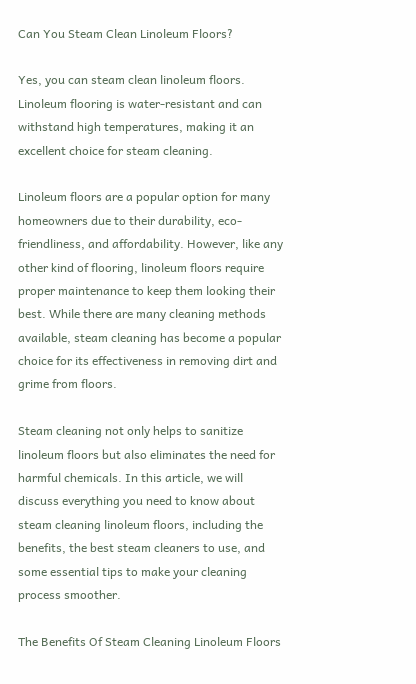Can You Steam Clean Linoleum Floors?

Yes, you can steam clean linoleum floors. Linoleum flooring is water-resistant and can withstand high temperatures, making it an excellent choice for steam cleaning.

Linoleum floors are a popular option for many homeowners due to their durability, eco-friendliness, and affordability. However, like any other kind of flooring, linoleum floors require proper maintenance to keep them looking their best. While there are many cleaning methods available, steam cleaning has become a popular choice for its effectiveness in removing dirt and grime from floors.

Steam cleaning not only helps to sanitize linoleum floors but also eliminates the need for harmful chemicals. In this article, we will discuss everything you need to know about steam cleaning linoleum floors, including the benefits, the best steam cleaners to use, and some essential tips to make your cleaning process smoother.

The Benefits Of Steam Cleaning Linoleum Floors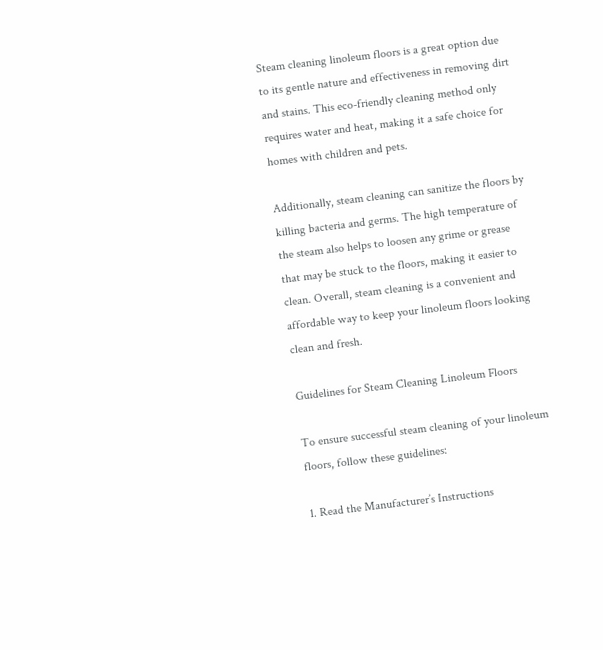Steam cleaning linoleum floors is a great option due to its gentle nature and effectiveness in removing dirt and stains. This eco-friendly cleaning method only requires water and heat, making it a safe choice for homes with children and pets.

Additionally, steam cleaning can sanitize the floors by killing bacteria and germs. The high temperature of the steam also helps to loosen any grime or grease that may be stuck to the floors, making it easier to clean. Overall, steam cleaning is a convenient and affordable way to keep your linoleum floors looking clean and fresh.

Guidelines for Steam Cleaning Linoleum Floors

To ensure successful steam cleaning of your linoleum floors, follow these guidelines:

1. Read the Manufacturer’s Instructions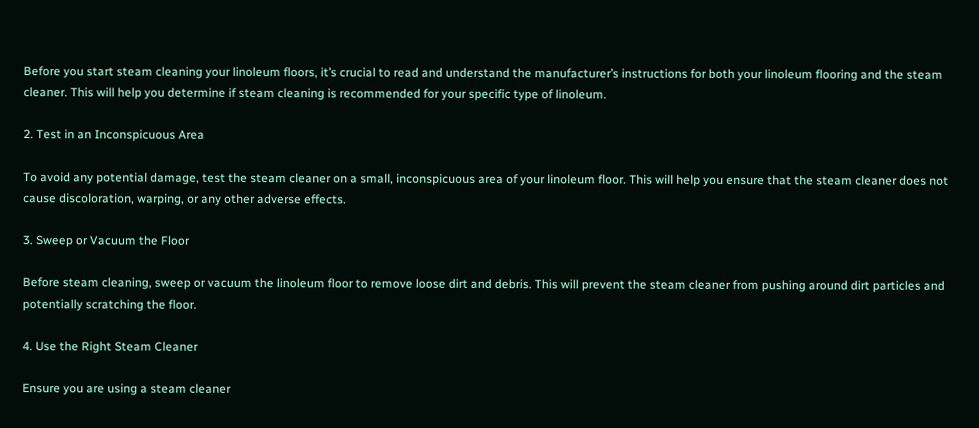Before you start steam cleaning your linoleum floors, it’s crucial to read and understand the manufacturer’s instructions for both your linoleum flooring and the steam cleaner. This will help you determine if steam cleaning is recommended for your specific type of linoleum.

2. Test in an Inconspicuous Area

To avoid any potential damage, test the steam cleaner on a small, inconspicuous area of your linoleum floor. This will help you ensure that the steam cleaner does not cause discoloration, warping, or any other adverse effects.

3. Sweep or Vacuum the Floor

Before steam cleaning, sweep or vacuum the linoleum floor to remove loose dirt and debris. This will prevent the steam cleaner from pushing around dirt particles and potentially scratching the floor.

4. Use the Right Steam Cleaner

Ensure you are using a steam cleaner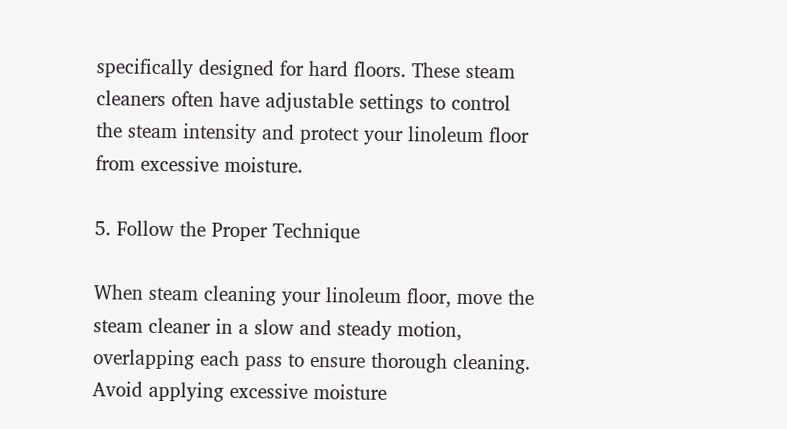specifically designed for hard floors. These steam cleaners often have adjustable settings to control the steam intensity and protect your linoleum floor from excessive moisture.

5. Follow the Proper Technique

When steam cleaning your linoleum floor, move the steam cleaner in a slow and steady motion, overlapping each pass to ensure thorough cleaning. Avoid applying excessive moisture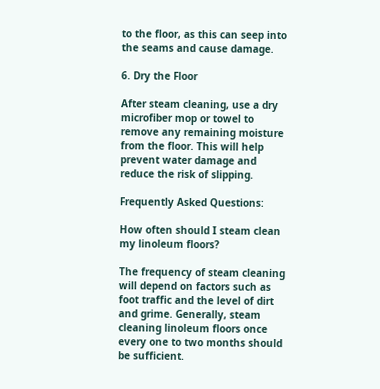to the floor, as this can seep into the seams and cause damage.

6. Dry the Floor

After steam cleaning, use a dry microfiber mop or towel to remove any remaining moisture from the floor. This will help prevent water damage and reduce the risk of slipping.

Frequently Asked Questions:

How often should I steam clean my linoleum floors?

The frequency of steam cleaning will depend on factors such as foot traffic and the level of dirt and grime. Generally, steam cleaning linoleum floors once every one to two months should be sufficient.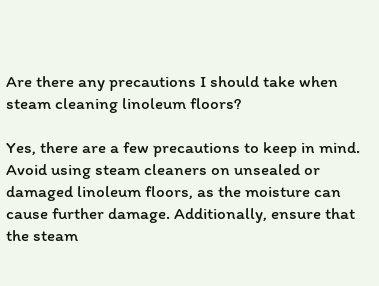Are there any precautions I should take when steam cleaning linoleum floors?

Yes, there are a few precautions to keep in mind. Avoid using steam cleaners on unsealed or damaged linoleum floors, as the moisture can cause further damage. Additionally, ensure that the steam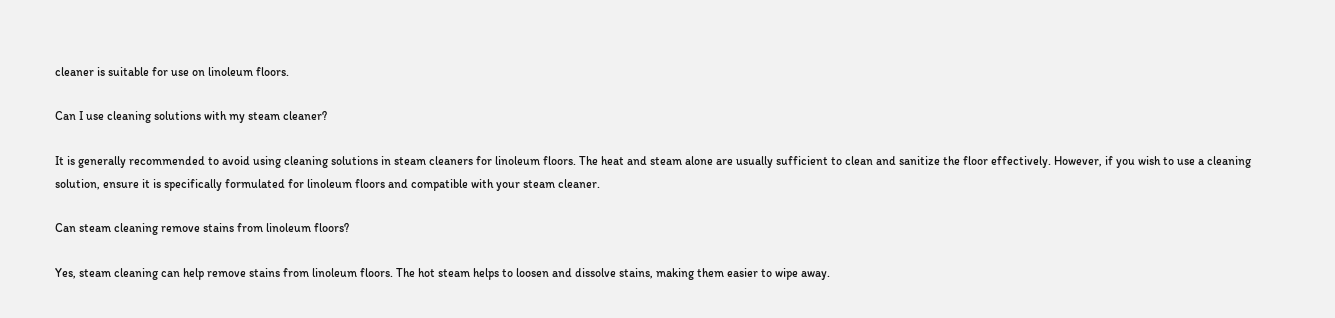cleaner is suitable for use on linoleum floors.

Can I use cleaning solutions with my steam cleaner?

It is generally recommended to avoid using cleaning solutions in steam cleaners for linoleum floors. The heat and steam alone are usually sufficient to clean and sanitize the floor effectively. However, if you wish to use a cleaning solution, ensure it is specifically formulated for linoleum floors and compatible with your steam cleaner.

Can steam cleaning remove stains from linoleum floors?

Yes, steam cleaning can help remove stains from linoleum floors. The hot steam helps to loosen and dissolve stains, making them easier to wipe away.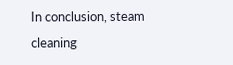In conclusion, steam cleaning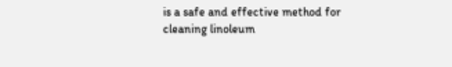is a safe and effective method for cleaning linoleum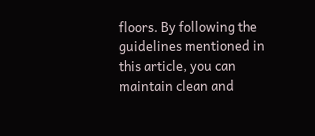floors. By following the guidelines mentioned in this article, you can maintain clean and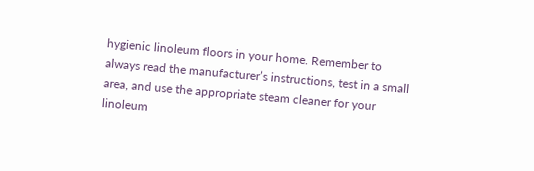hygienic linoleum floors in your home. Remember to always read the manufacturer’s instructions, test in a small area, and use the appropriate steam cleaner for your linoleum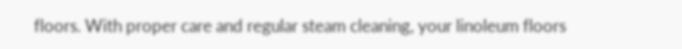floors. With proper care and regular steam cleaning, your linoleum floors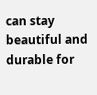can stay beautiful and durable for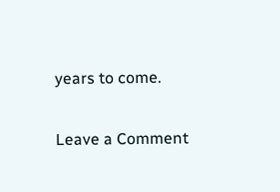years to come.

Leave a Comment